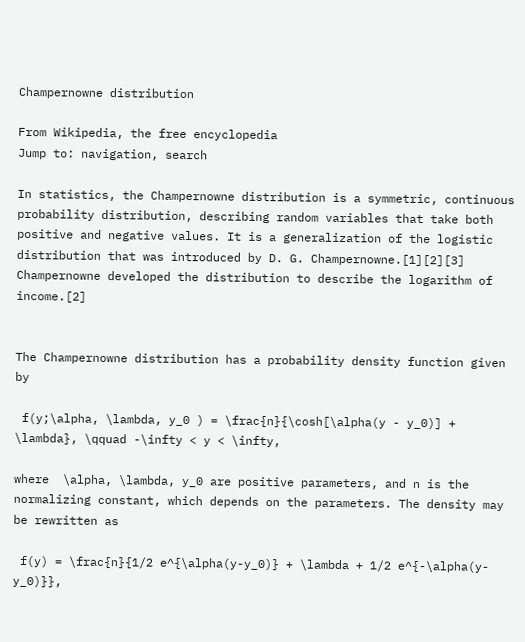Champernowne distribution

From Wikipedia, the free encyclopedia
Jump to: navigation, search

In statistics, the Champernowne distribution is a symmetric, continuous probability distribution, describing random variables that take both positive and negative values. It is a generalization of the logistic distribution that was introduced by D. G. Champernowne.[1][2][3] Champernowne developed the distribution to describe the logarithm of income.[2]


The Champernowne distribution has a probability density function given by

 f(y;\alpha, \lambda, y_0 ) = \frac{n}{\cosh[\alpha(y - y_0)] + \lambda}, \qquad -\infty < y < \infty,

where  \alpha, \lambda, y_0 are positive parameters, and n is the normalizing constant, which depends on the parameters. The density may be rewritten as

 f(y) = \frac{n}{1/2 e^{\alpha(y-y_0)} + \lambda + 1/2 e^{-\alpha(y-y_0)}},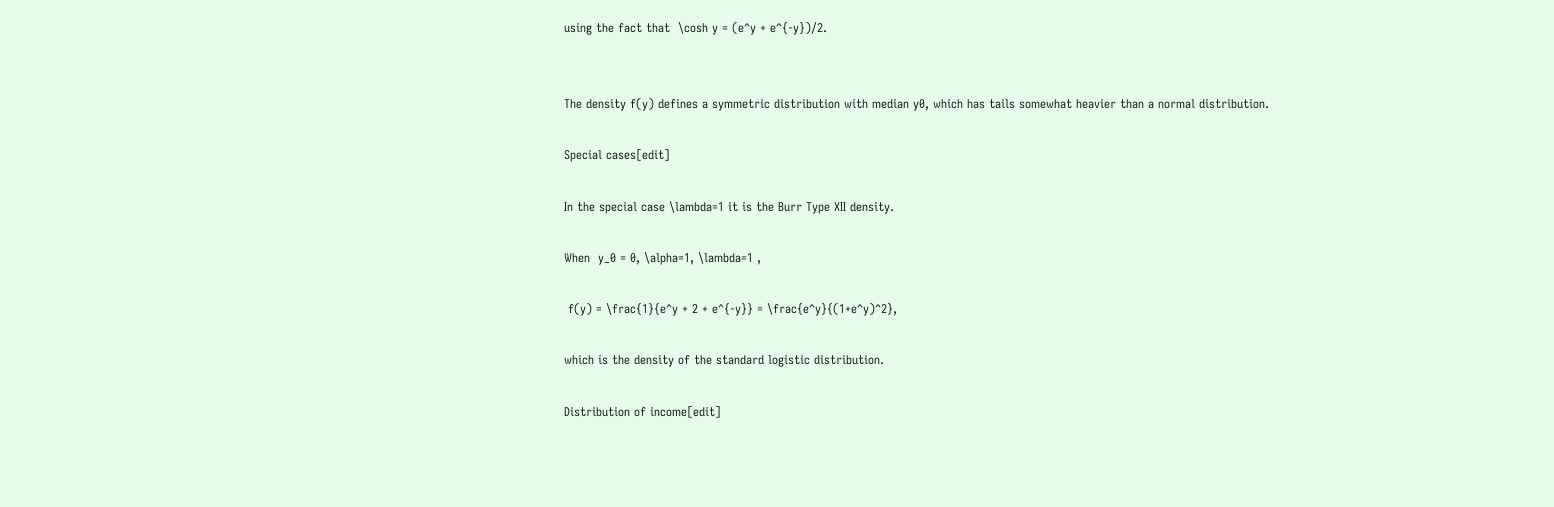using the fact that  \cosh y = (e^y + e^{-y})/2.


The density f(y) defines a symmetric distribution with median y0, which has tails somewhat heavier than a normal distribution.

Special cases[edit]

In the special case \lambda=1 it is the Burr Type XII density.

When  y_0 = 0, \alpha=1, \lambda=1 ,

 f(y) = \frac{1}{e^y + 2 + e^{-y}} = \frac{e^y}{(1+e^y)^2},

which is the density of the standard logistic distribution.

Distribution of income[edit]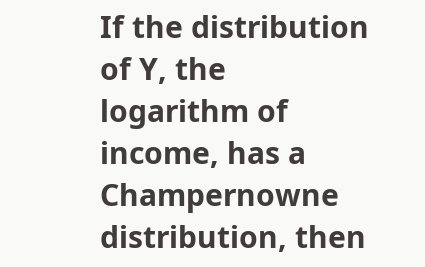If the distribution of Y, the logarithm of income, has a Champernowne distribution, then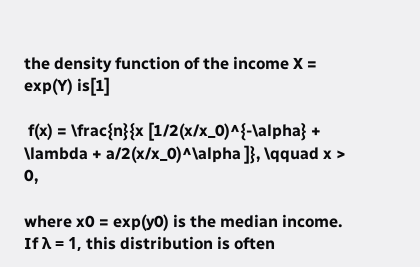the density function of the income X = exp(Y) is[1]

 f(x) = \frac{n}{x [1/2(x/x_0)^{-\alpha} + \lambda + a/2(x/x_0)^\alpha ]}, \qquad x > 0,

where x0 = exp(y0) is the median income. If λ = 1, this distribution is often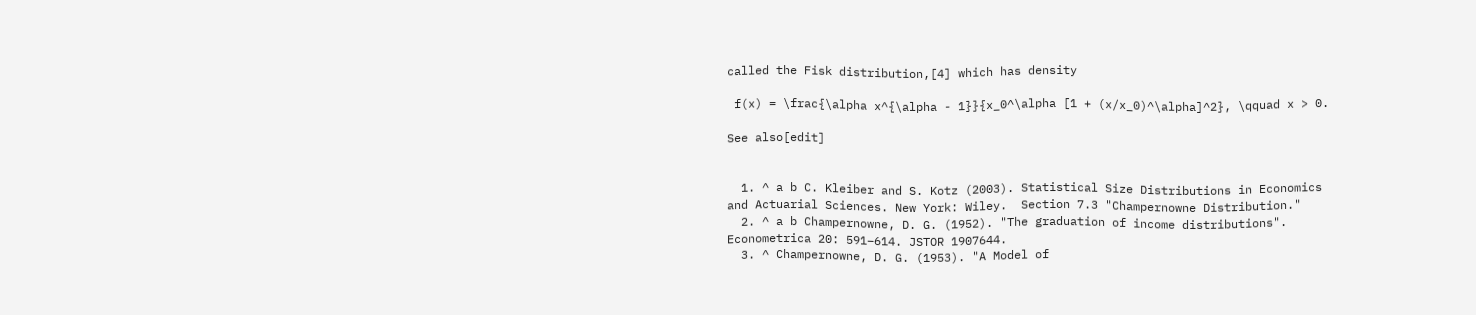called the Fisk distribution,[4] which has density

 f(x) = \frac{\alpha x^{\alpha - 1}}{x_0^\alpha [1 + (x/x_0)^\alpha]^2}, \qquad x > 0.

See also[edit]


  1. ^ a b C. Kleiber and S. Kotz (2003). Statistical Size Distributions in Economics and Actuarial Sciences. New York: Wiley.  Section 7.3 "Champernowne Distribution."
  2. ^ a b Champernowne, D. G. (1952). "The graduation of income distributions". Econometrica 20: 591–614. JSTOR 1907644.
  3. ^ Champernowne, D. G. (1953). "A Model of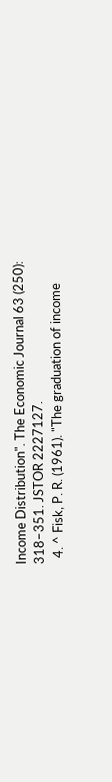Income Distribution". The Economic Journal 63 (250): 318–351. JSTOR 2227127.
  4. ^ Fisk, P. R. (1961). "The graduation of income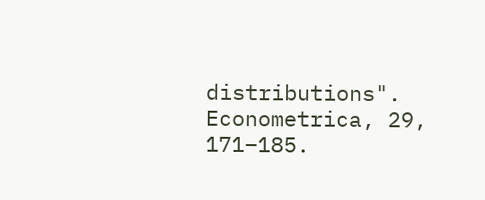distributions". Econometrica, 29, 171–185.